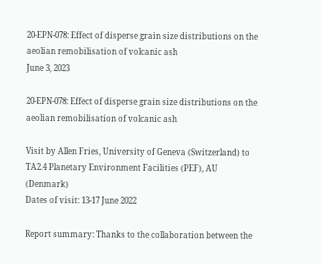20-EPN-078: Effect of disperse grain size distributions on the aeolian remobilisation of volcanic ash
June 3, 2023

20-EPN-078: Effect of disperse grain size distributions on the aeolian remobilisation of volcanic ash

Visit by Allen Fries, University of Geneva (Switzerland) to TA2.4 Planetary Environment Facilities (PEF), AU (Denmark)
Dates of visit: 13-17 June 2022

Report summary: Thanks to the collaboration between the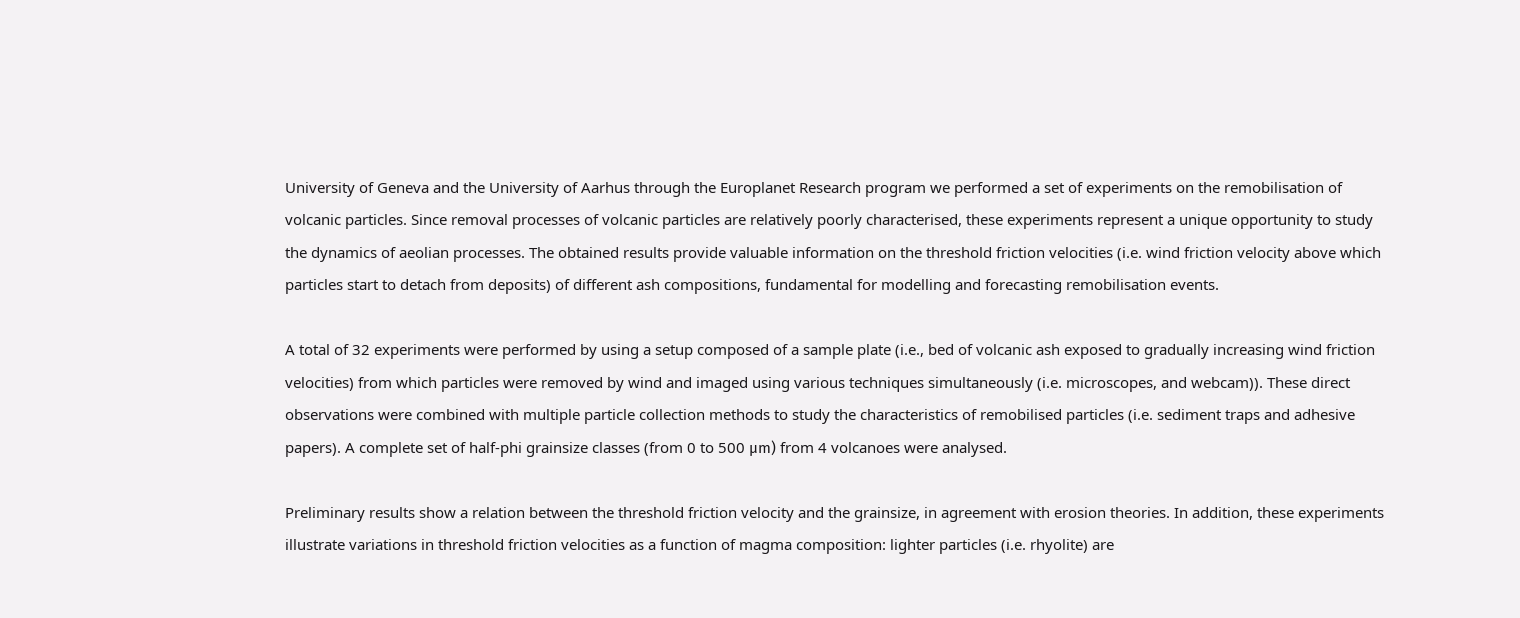University of Geneva and the University of Aarhus through the Europlanet Research program we performed a set of experiments on the remobilisation of volcanic particles. Since removal processes of volcanic particles are relatively poorly characterised, these experiments represent a unique opportunity to study the dynamics of aeolian processes. The obtained results provide valuable information on the threshold friction velocities (i.e. wind friction velocity above which particles start to detach from deposits) of different ash compositions, fundamental for modelling and forecasting remobilisation events.

A total of 32 experiments were performed by using a setup composed of a sample plate (i.e., bed of volcanic ash exposed to gradually increasing wind friction velocities) from which particles were removed by wind and imaged using various techniques simultaneously (i.e. microscopes, and webcam)). These direct observations were combined with multiple particle collection methods to study the characteristics of remobilised particles (i.e. sediment traps and adhesive papers). A complete set of half-phi grainsize classes (from 0 to 500 μm) from 4 volcanoes were analysed.

Preliminary results show a relation between the threshold friction velocity and the grainsize, in agreement with erosion theories. In addition, these experiments illustrate variations in threshold friction velocities as a function of magma composition: lighter particles (i.e. rhyolite) are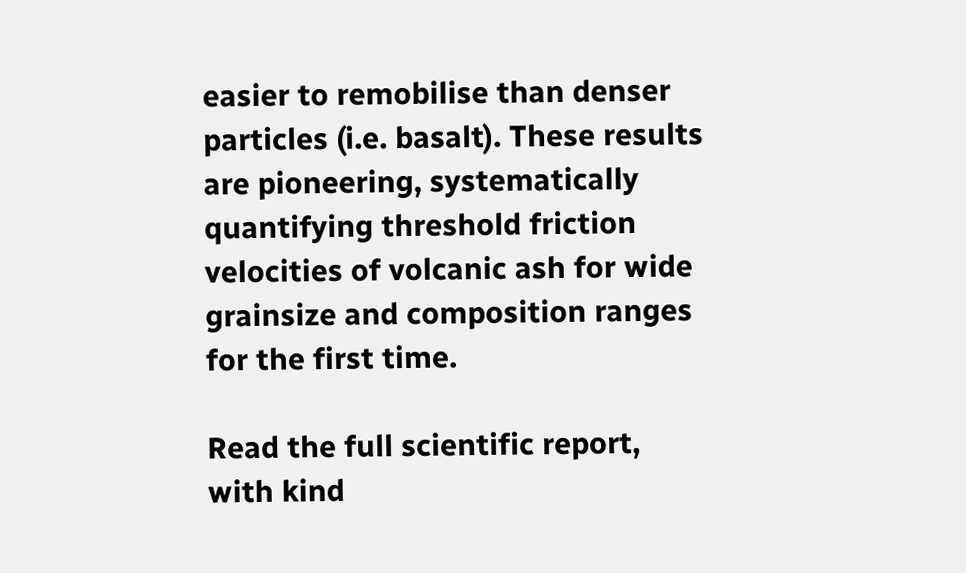easier to remobilise than denser particles (i.e. basalt). These results are pioneering, systematically quantifying threshold friction velocities of volcanic ash for wide grainsize and composition ranges for the first time.

Read the full scientific report, with kind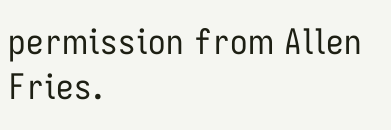permission from Allen Fries.